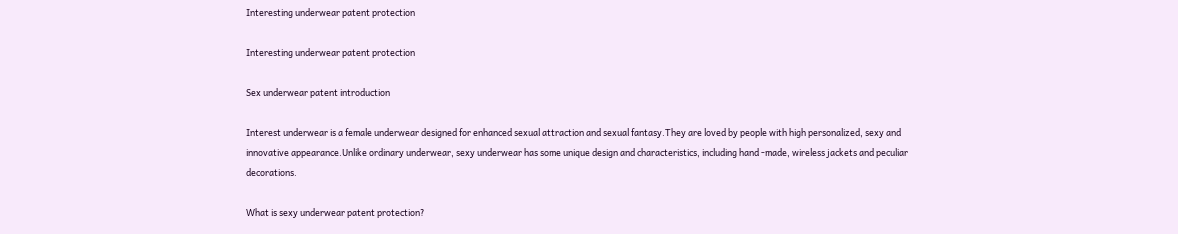Interesting underwear patent protection

Interesting underwear patent protection

Sex underwear patent introduction

Interest underwear is a female underwear designed for enhanced sexual attraction and sexual fantasy.They are loved by people with high personalized, sexy and innovative appearance.Unlike ordinary underwear, sexy underwear has some unique design and characteristics, including hand -made, wireless jackets and peculiar decorations.

What is sexy underwear patent protection?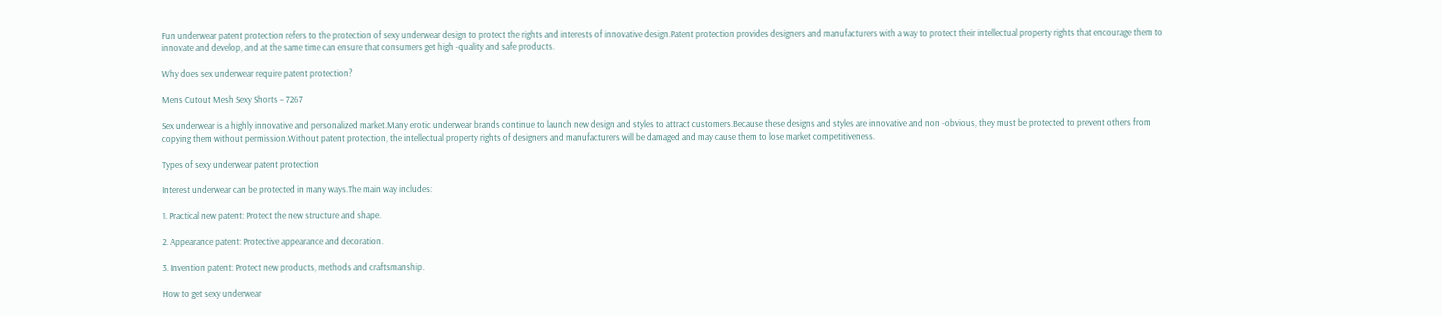Fun underwear patent protection refers to the protection of sexy underwear design to protect the rights and interests of innovative design.Patent protection provides designers and manufacturers with a way to protect their intellectual property rights that encourage them to innovate and develop, and at the same time can ensure that consumers get high -quality and safe products.

Why does sex underwear require patent protection?

Mens Cutout Mesh Sexy Shorts – 7267

Sex underwear is a highly innovative and personalized market.Many erotic underwear brands continue to launch new design and styles to attract customers.Because these designs and styles are innovative and non -obvious, they must be protected to prevent others from copying them without permission.Without patent protection, the intellectual property rights of designers and manufacturers will be damaged and may cause them to lose market competitiveness.

Types of sexy underwear patent protection

Interest underwear can be protected in many ways.The main way includes:

1. Practical new patent: Protect the new structure and shape.

2. Appearance patent: Protective appearance and decoration.

3. Invention patent: Protect new products, methods and craftsmanship.

How to get sexy underwear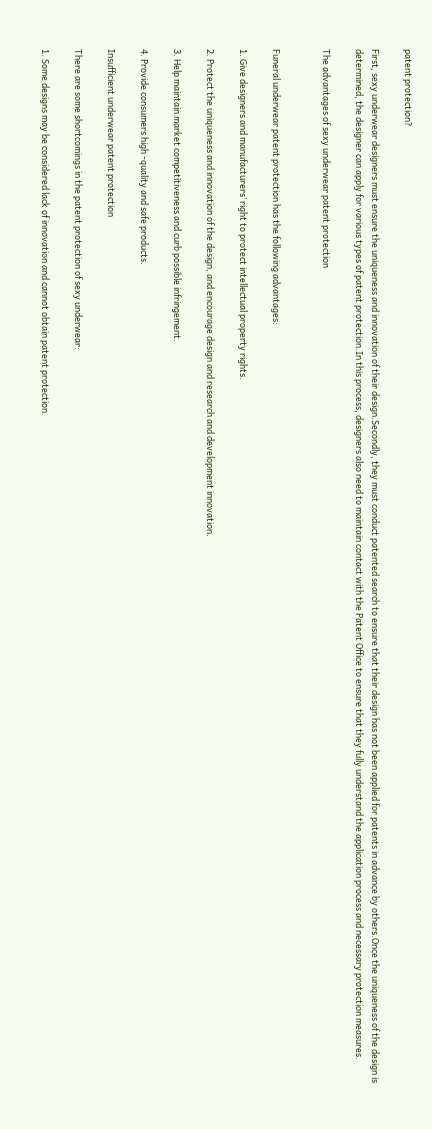patent protection?

First, sexy underwear designers must ensure the uniqueness and innovation of their design.Secondly, they must conduct patented search to ensure that their design has not been applied for patents in advance by others.Once the uniqueness of the design is determined, the designer can apply for various types of patent protection.In this process, designers also need to maintain contact with the Patent Office to ensure that they fully understand the application process and necessary protection measures.

The advantages of sexy underwear patent protection


Funeral underwear patent protection has the following advantages:

1. Give designers and manufacturers’ right to protect intellectual property rights.

2. Protect the uniqueness and innovation of the design, and encourage design and research and development innovation.

3. Help maintain market competitiveness and curb possible infringement.

4. Provide consumers high -quality and safe products.

Insufficient underwear patent protection

There are some shortcomings in the patent protection of sexy underwear:

1. Some designs may be considered lack of innovation and cannot obtain patent protection.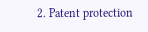2. Patent protection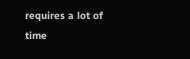requires a lot of time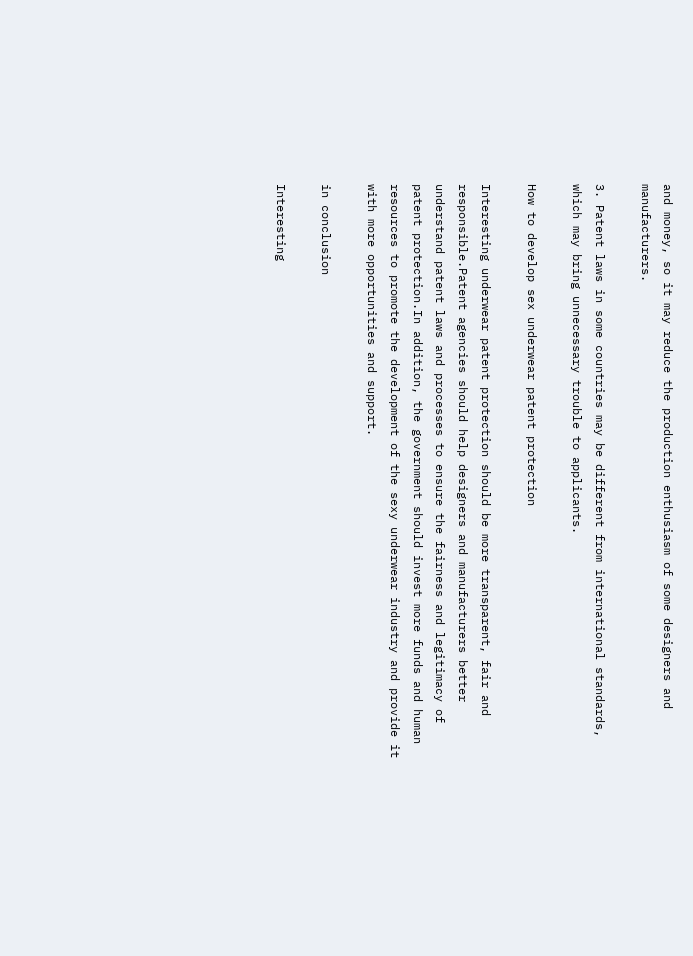and money, so it may reduce the production enthusiasm of some designers and manufacturers.

3. Patent laws in some countries may be different from international standards, which may bring unnecessary trouble to applicants.

How to develop sex underwear patent protection

Interesting underwear patent protection should be more transparent, fair and responsible.Patent agencies should help designers and manufacturers better understand patent laws and processes to ensure the fairness and legitimacy of patent protection.In addition, the government should invest more funds and human resources to promote the development of the sexy underwear industry and provide it with more opportunities and support.

in conclusion

Interesting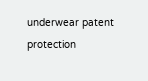underwear patent protection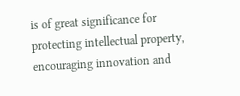is of great significance for protecting intellectual property, encouraging innovation and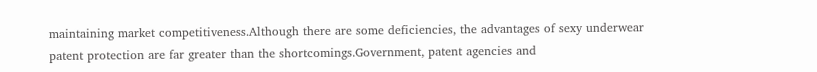maintaining market competitiveness.Although there are some deficiencies, the advantages of sexy underwear patent protection are far greater than the shortcomings.Government, patent agencies and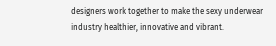designers work together to make the sexy underwear industry healthier, innovative and vibrant.